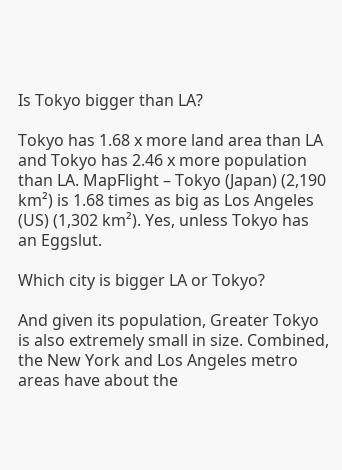Is Tokyo bigger than LA?

Tokyo has 1.68 x more land area than LA and Tokyo has 2.46 x more population than LA. MapFlight – Tokyo (Japan) (2,190 km²) is 1.68 times as big as Los Angeles (US) (1,302 km²). Yes, unless Tokyo has an Eggslut.

Which city is bigger LA or Tokyo?

And given its population, Greater Tokyo is also extremely small in size. Combined, the New York and Los Angeles metro areas have about the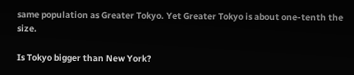same population as Greater Tokyo. Yet Greater Tokyo is about one-tenth the size.

Is Tokyo bigger than New York?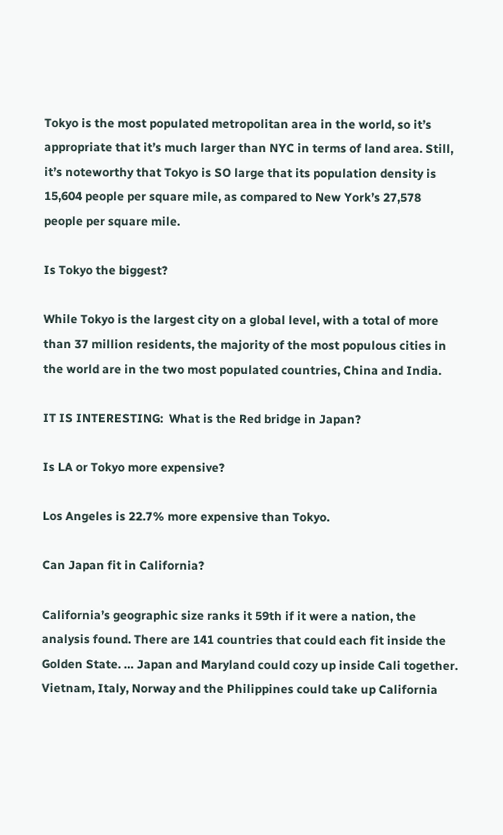Tokyo is the most populated metropolitan area in the world, so it’s appropriate that it’s much larger than NYC in terms of land area. Still, it’s noteworthy that Tokyo is SO large that its population density is 15,604 people per square mile, as compared to New York’s 27,578 people per square mile.

Is Tokyo the biggest?

While Tokyo is the largest city on a global level, with a total of more than 37 million residents, the majority of the most populous cities in the world are in the two most populated countries, China and India.

IT IS INTERESTING:  What is the Red bridge in Japan?

Is LA or Tokyo more expensive?

Los Angeles is 22.7% more expensive than Tokyo.

Can Japan fit in California?

California’s geographic size ranks it 59th if it were a nation, the analysis found. There are 141 countries that could each fit inside the Golden State. … Japan and Maryland could cozy up inside Cali together. Vietnam, Italy, Norway and the Philippines could take up California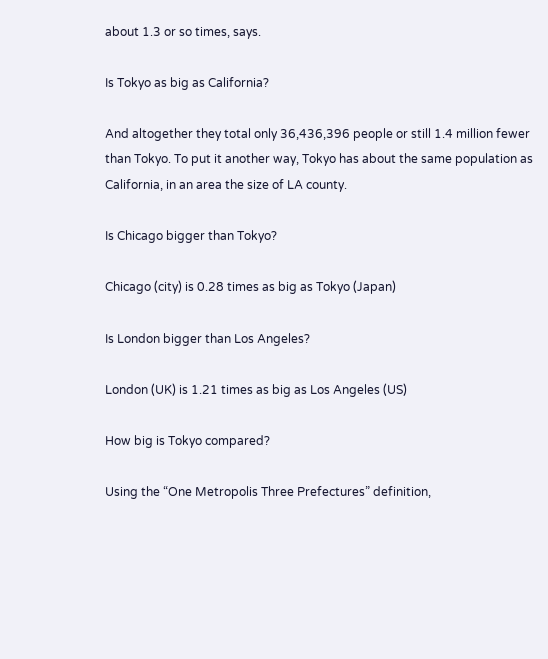about 1.3 or so times, says.

Is Tokyo as big as California?

And altogether they total only 36,436,396 people or still 1.4 million fewer than Tokyo. To put it another way, Tokyo has about the same population as California, in an area the size of LA county.

Is Chicago bigger than Tokyo?

Chicago (city) is 0.28 times as big as Tokyo (Japan)

Is London bigger than Los Angeles?

London (UK) is 1.21 times as big as Los Angeles (US)

How big is Tokyo compared?

Using the “One Metropolis Three Prefectures” definition,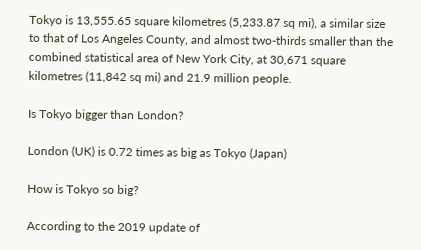Tokyo is 13,555.65 square kilometres (5,233.87 sq mi), a similar size to that of Los Angeles County, and almost two-thirds smaller than the combined statistical area of New York City, at 30,671 square kilometres (11,842 sq mi) and 21.9 million people.

Is Tokyo bigger than London?

London (UK) is 0.72 times as big as Tokyo (Japan)

How is Tokyo so big?

According to the 2019 update of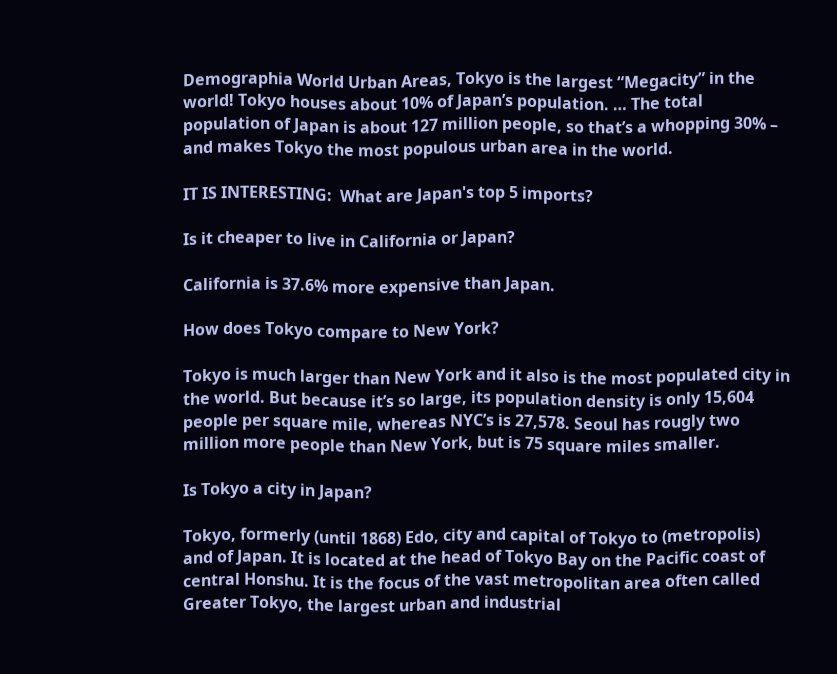Demographia World Urban Areas, Tokyo is the largest “Megacity” in the world! Tokyo houses about 10% of Japan’s population. … The total population of Japan is about 127 million people, so that’s a whopping 30% – and makes Tokyo the most populous urban area in the world.

IT IS INTERESTING:  What are Japan's top 5 imports?

Is it cheaper to live in California or Japan?

California is 37.6% more expensive than Japan.

How does Tokyo compare to New York?

Tokyo is much larger than New York and it also is the most populated city in the world. But because it’s so large, its population density is only 15,604 people per square mile, whereas NYC’s is 27,578. Seoul has rougly two million more people than New York, but is 75 square miles smaller.

Is Tokyo a city in Japan?

Tokyo, formerly (until 1868) Edo, city and capital of Tokyo to (metropolis) and of Japan. It is located at the head of Tokyo Bay on the Pacific coast of central Honshu. It is the focus of the vast metropolitan area often called Greater Tokyo, the largest urban and industrial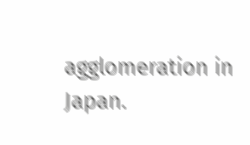agglomeration in Japan.